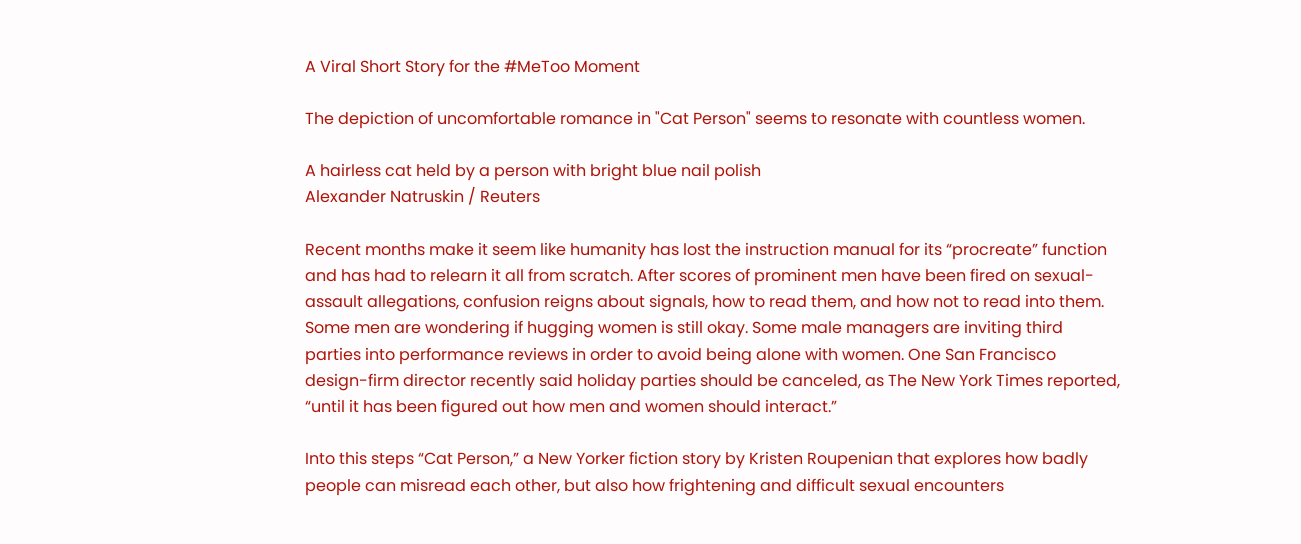A Viral Short Story for the #MeToo Moment

The depiction of uncomfortable romance in "Cat Person" seems to resonate with countless women.

A hairless cat held by a person with bright blue nail polish
Alexander Natruskin / Reuters

Recent months make it seem like humanity has lost the instruction manual for its “procreate” function and has had to relearn it all from scratch. After scores of prominent men have been fired on sexual-assault allegations, confusion reigns about signals, how to read them, and how not to read into them. Some men are wondering if hugging women is still okay. Some male managers are inviting third parties into performance reviews in order to avoid being alone with women. One San Francisco design-firm director recently said holiday parties should be canceled, as The New York Times reported, “until it has been figured out how men and women should interact.”

Into this steps “Cat Person,” a New Yorker fiction story by Kristen Roupenian that explores how badly people can misread each other, but also how frightening and difficult sexual encounters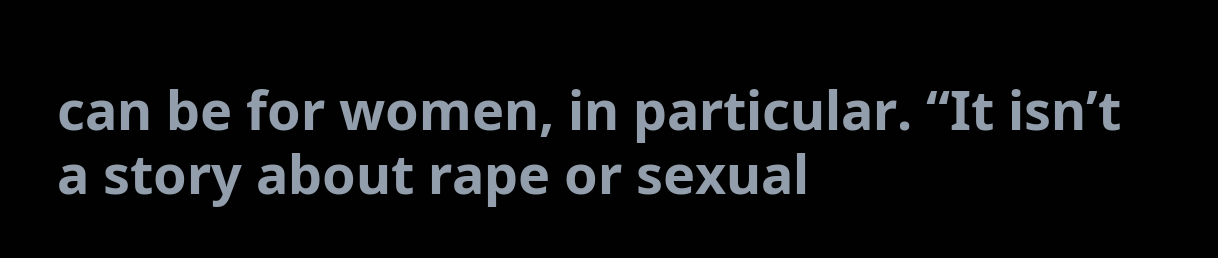can be for women, in particular. “It isn’t a story about rape or sexual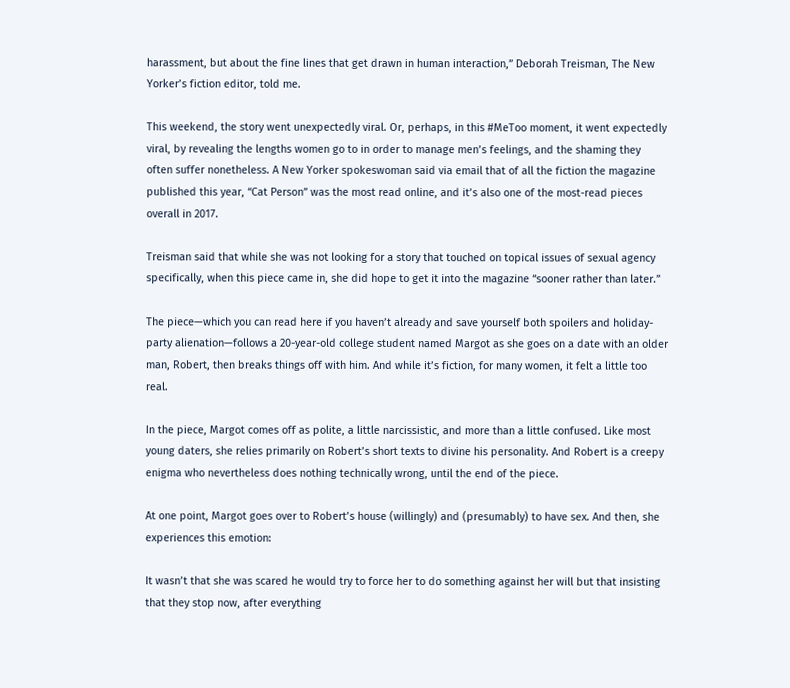harassment, but about the fine lines that get drawn in human interaction,” Deborah Treisman, The New Yorker’s fiction editor, told me.

This weekend, the story went unexpectedly viral. Or, perhaps, in this #MeToo moment, it went expectedly viral, by revealing the lengths women go to in order to manage men’s feelings, and the shaming they often suffer nonetheless. A New Yorker spokeswoman said via email that of all the fiction the magazine published this year, “Cat Person” was the most read online, and it’s also one of the most-read pieces overall in 2017.

Treisman said that while she was not looking for a story that touched on topical issues of sexual agency specifically, when this piece came in, she did hope to get it into the magazine “sooner rather than later.”

The piece—which you can read here if you haven’t already and save yourself both spoilers and holiday-party alienation—follows a 20-year-old college student named Margot as she goes on a date with an older man, Robert, then breaks things off with him. And while it’s fiction, for many women, it felt a little too real.

In the piece, Margot comes off as polite, a little narcissistic, and more than a little confused. Like most young daters, she relies primarily on Robert’s short texts to divine his personality. And Robert is a creepy enigma who nevertheless does nothing technically wrong, until the end of the piece.

At one point, Margot goes over to Robert’s house (willingly) and (presumably) to have sex. And then, she experiences this emotion:

It wasn’t that she was scared he would try to force her to do something against her will but that insisting that they stop now, after everything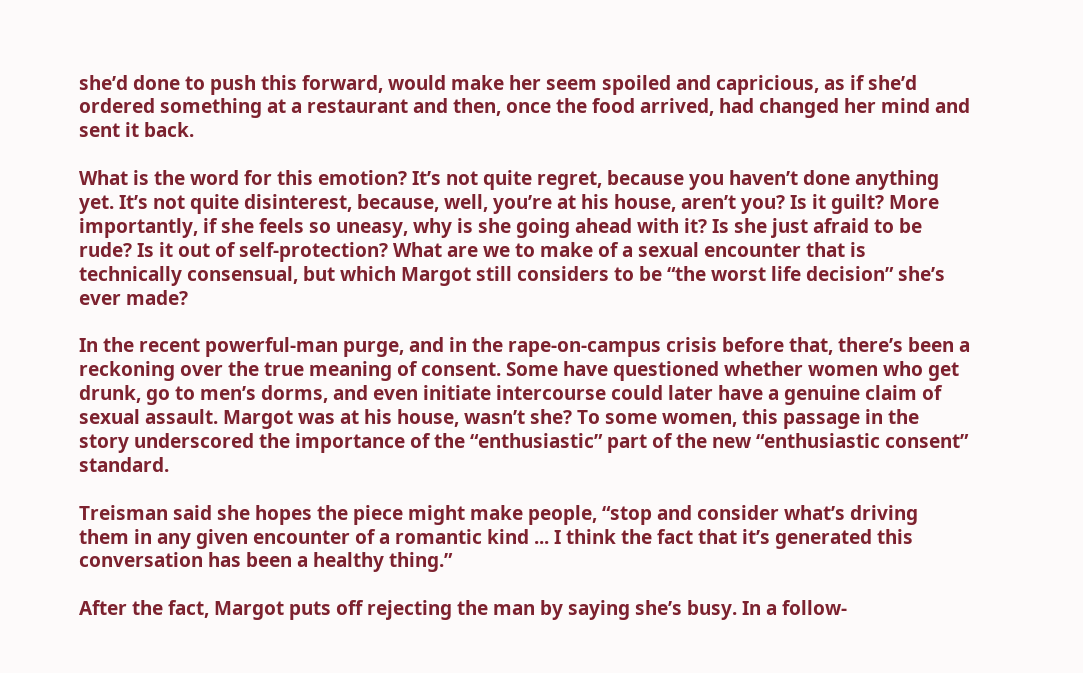she’d done to push this forward, would make her seem spoiled and capricious, as if she’d ordered something at a restaurant and then, once the food arrived, had changed her mind and sent it back.

What is the word for this emotion? It’s not quite regret, because you haven’t done anything yet. It’s not quite disinterest, because, well, you’re at his house, aren’t you? Is it guilt? More importantly, if she feels so uneasy, why is she going ahead with it? Is she just afraid to be rude? Is it out of self-protection? What are we to make of a sexual encounter that is technically consensual, but which Margot still considers to be “the worst life decision” she’s ever made?

In the recent powerful-man purge, and in the rape-on-campus crisis before that, there’s been a reckoning over the true meaning of consent. Some have questioned whether women who get drunk, go to men’s dorms, and even initiate intercourse could later have a genuine claim of sexual assault. Margot was at his house, wasn’t she? To some women, this passage in the story underscored the importance of the “enthusiastic” part of the new “enthusiastic consent” standard.

Treisman said she hopes the piece might make people, “stop and consider what’s driving them in any given encounter of a romantic kind ... I think the fact that it’s generated this conversation has been a healthy thing.”

After the fact, Margot puts off rejecting the man by saying she’s busy. In a follow-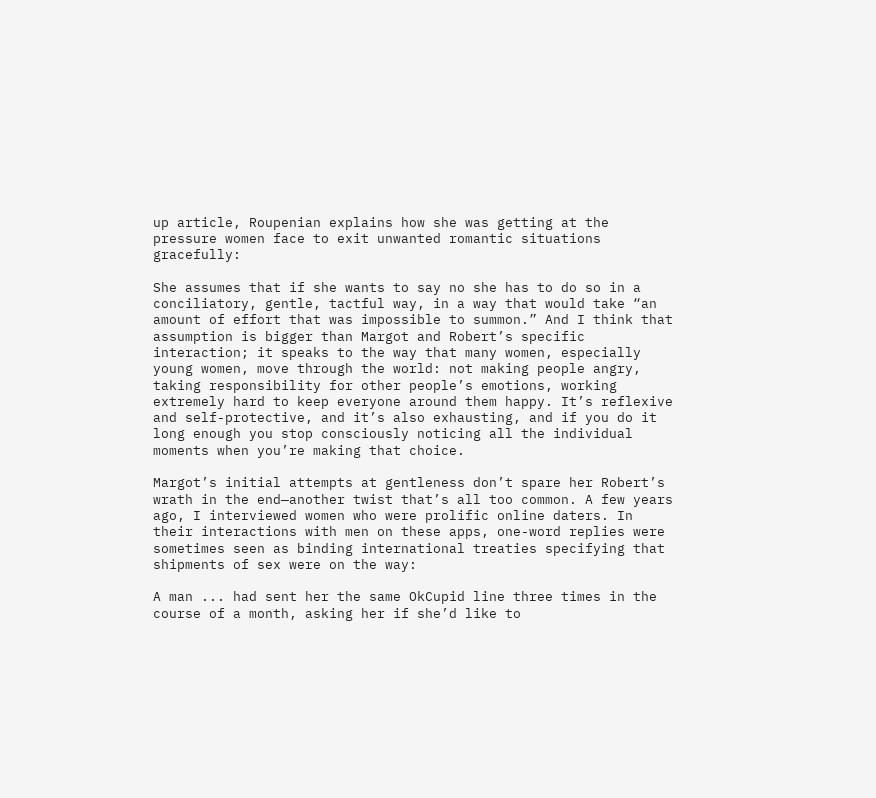up article, Roupenian explains how she was getting at the pressure women face to exit unwanted romantic situations gracefully:

She assumes that if she wants to say no she has to do so in a conciliatory, gentle, tactful way, in a way that would take “an amount of effort that was impossible to summon.” And I think that assumption is bigger than Margot and Robert’s specific interaction; it speaks to the way that many women, especially young women, move through the world: not making people angry, taking responsibility for other people’s emotions, working extremely hard to keep everyone around them happy. It’s reflexive and self-protective, and it’s also exhausting, and if you do it long enough you stop consciously noticing all the individual moments when you’re making that choice.

Margot’s initial attempts at gentleness don’t spare her Robert’s wrath in the end—another twist that’s all too common. A few years ago, I interviewed women who were prolific online daters. In their interactions with men on these apps, one-word replies were sometimes seen as binding international treaties specifying that shipments of sex were on the way:

A man ... had sent her the same OkCupid line three times in the course of a month, asking her if she’d like to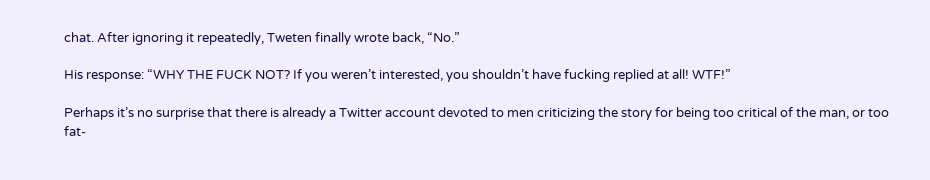chat. After ignoring it repeatedly, Tweten finally wrote back, “No.”

His response: “WHY THE FUCK NOT? If you weren’t interested, you shouldn’t have fucking replied at all! WTF!”

Perhaps it’s no surprise that there is already a Twitter account devoted to men criticizing the story for being too critical of the man, or too fat-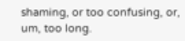shaming, or too confusing, or, um, too long.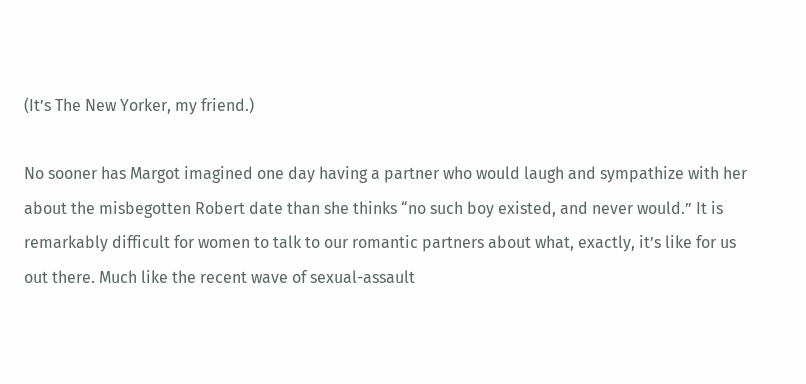(It’s The New Yorker, my friend.)

No sooner has Margot imagined one day having a partner who would laugh and sympathize with her about the misbegotten Robert date than she thinks “no such boy existed, and never would.” It is remarkably difficult for women to talk to our romantic partners about what, exactly, it’s like for us out there. Much like the recent wave of sexual-assault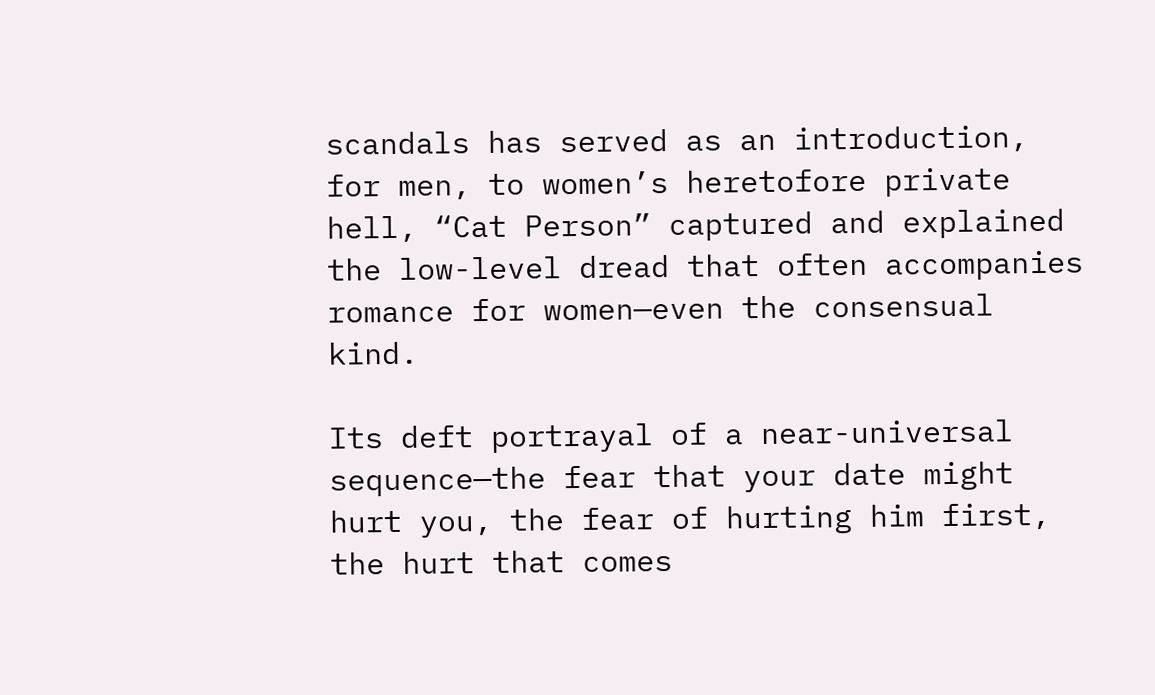scandals has served as an introduction, for men, to women’s heretofore private hell, “Cat Person” captured and explained the low-level dread that often accompanies romance for women—even the consensual kind.

Its deft portrayal of a near-universal sequence—the fear that your date might hurt you, the fear of hurting him first, the hurt that comes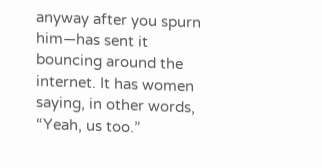anyway after you spurn him—has sent it bouncing around the internet. It has women saying, in other words, “Yeah, us too.”